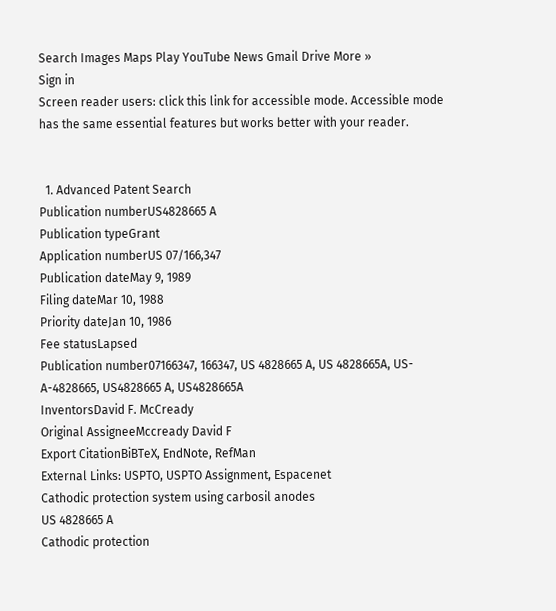Search Images Maps Play YouTube News Gmail Drive More »
Sign in
Screen reader users: click this link for accessible mode. Accessible mode has the same essential features but works better with your reader.


  1. Advanced Patent Search
Publication numberUS4828665 A
Publication typeGrant
Application numberUS 07/166,347
Publication dateMay 9, 1989
Filing dateMar 10, 1988
Priority dateJan 10, 1986
Fee statusLapsed
Publication number07166347, 166347, US 4828665 A, US 4828665A, US-A-4828665, US4828665 A, US4828665A
InventorsDavid F. McCready
Original AssigneeMccready David F
Export CitationBiBTeX, EndNote, RefMan
External Links: USPTO, USPTO Assignment, Espacenet
Cathodic protection system using carbosil anodes
US 4828665 A
Cathodic protection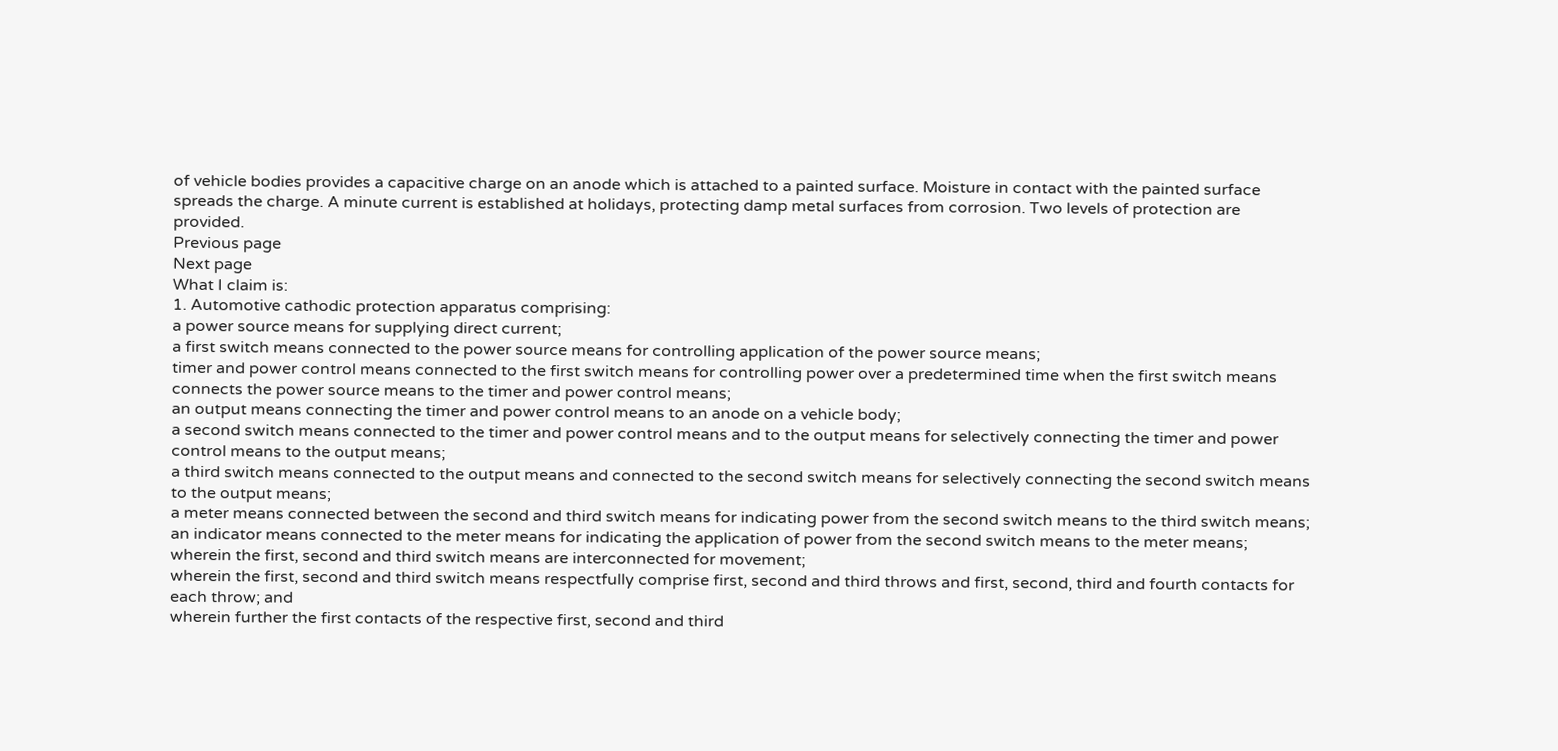of vehicle bodies provides a capacitive charge on an anode which is attached to a painted surface. Moisture in contact with the painted surface spreads the charge. A minute current is established at holidays, protecting damp metal surfaces from corrosion. Two levels of protection are provided.
Previous page
Next page
What I claim is:
1. Automotive cathodic protection apparatus comprising:
a power source means for supplying direct current;
a first switch means connected to the power source means for controlling application of the power source means;
timer and power control means connected to the first switch means for controlling power over a predetermined time when the first switch means connects the power source means to the timer and power control means;
an output means connecting the timer and power control means to an anode on a vehicle body;
a second switch means connected to the timer and power control means and to the output means for selectively connecting the timer and power control means to the output means;
a third switch means connected to the output means and connected to the second switch means for selectively connecting the second switch means to the output means;
a meter means connected between the second and third switch means for indicating power from the second switch means to the third switch means;
an indicator means connected to the meter means for indicating the application of power from the second switch means to the meter means;
wherein the first, second and third switch means are interconnected for movement;
wherein the first, second and third switch means respectfully comprise first, second and third throws and first, second, third and fourth contacts for each throw; and
wherein further the first contacts of the respective first, second and third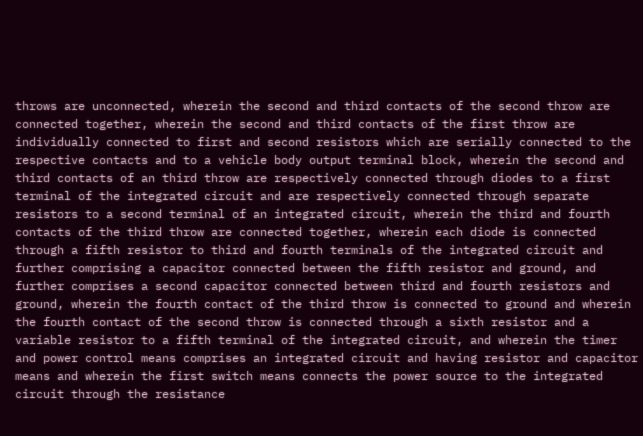throws are unconnected, wherein the second and third contacts of the second throw are connected together, wherein the second and third contacts of the first throw are individually connected to first and second resistors which are serially connected to the respective contacts and to a vehicle body output terminal block, wherein the second and third contacts of an third throw are respectively connected through diodes to a first terminal of the integrated circuit and are respectively connected through separate resistors to a second terminal of an integrated circuit, wherein the third and fourth contacts of the third throw are connected together, wherein each diode is connected through a fifth resistor to third and fourth terminals of the integrated circuit and further comprising a capacitor connected between the fifth resistor and ground, and further comprises a second capacitor connected between third and fourth resistors and ground, wherein the fourth contact of the third throw is connected to ground and wherein the fourth contact of the second throw is connected through a sixth resistor and a variable resistor to a fifth terminal of the integrated circuit, and wherein the timer and power control means comprises an integrated circuit and having resistor and capacitor means and wherein the first switch means connects the power source to the integrated circuit through the resistance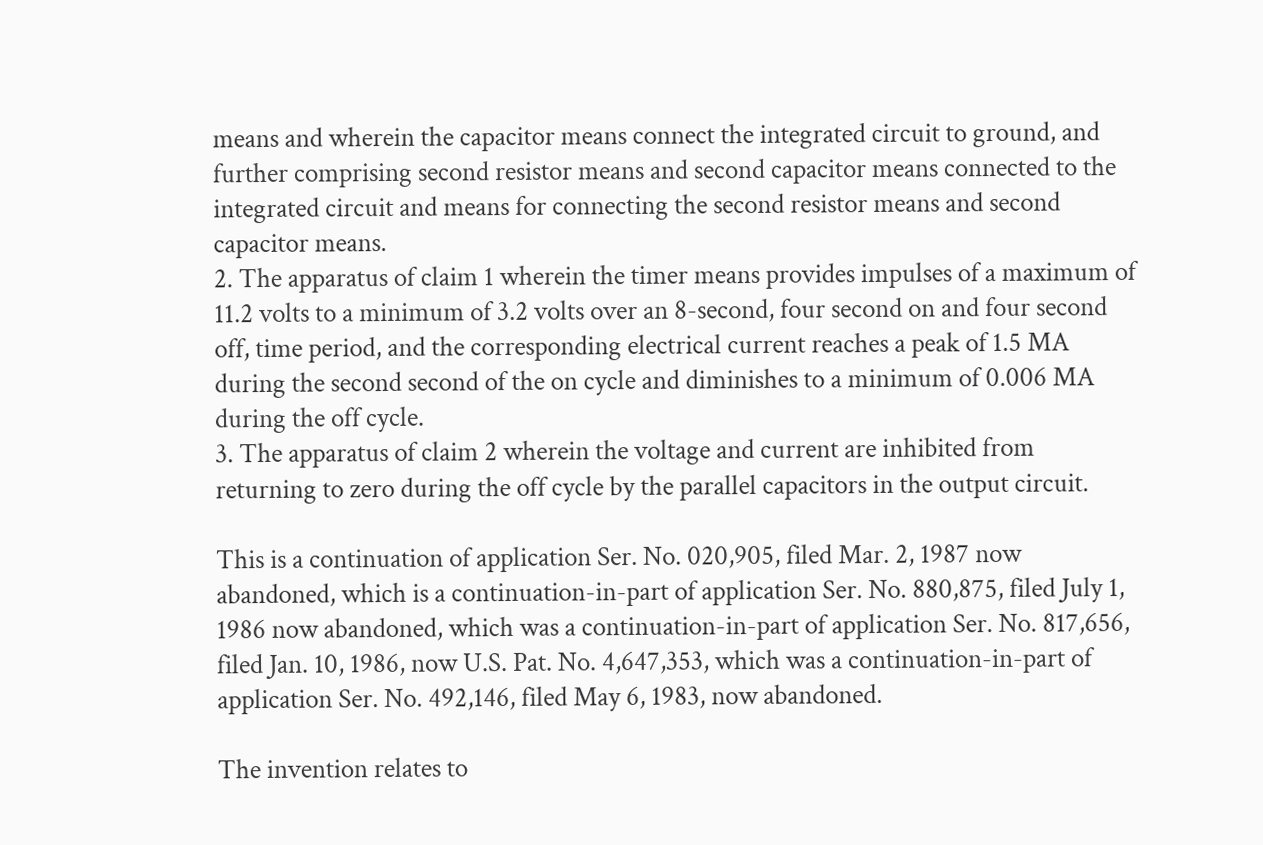means and wherein the capacitor means connect the integrated circuit to ground, and further comprising second resistor means and second capacitor means connected to the integrated circuit and means for connecting the second resistor means and second capacitor means.
2. The apparatus of claim 1 wherein the timer means provides impulses of a maximum of 11.2 volts to a minimum of 3.2 volts over an 8-second, four second on and four second off, time period, and the corresponding electrical current reaches a peak of 1.5 MA during the second second of the on cycle and diminishes to a minimum of 0.006 MA during the off cycle.
3. The apparatus of claim 2 wherein the voltage and current are inhibited from returning to zero during the off cycle by the parallel capacitors in the output circuit.

This is a continuation of application Ser. No. 020,905, filed Mar. 2, 1987 now abandoned, which is a continuation-in-part of application Ser. No. 880,875, filed July 1, 1986 now abandoned, which was a continuation-in-part of application Ser. No. 817,656, filed Jan. 10, 1986, now U.S. Pat. No. 4,647,353, which was a continuation-in-part of application Ser. No. 492,146, filed May 6, 1983, now abandoned.

The invention relates to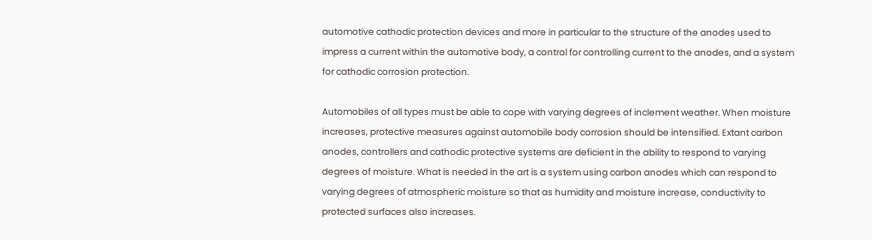automotive cathodic protection devices and more in particular to the structure of the anodes used to impress a current within the automotive body, a control for controlling current to the anodes, and a system for cathodic corrosion protection.

Automobiles of all types must be able to cope with varying degrees of inclement weather. When moisture increases, protective measures against automobile body corrosion should be intensified. Extant carbon anodes, controllers and cathodic protective systems are deficient in the ability to respond to varying degrees of moisture. What is needed in the art is a system using carbon anodes which can respond to varying degrees of atmospheric moisture so that as humidity and moisture increase, conductivity to protected surfaces also increases.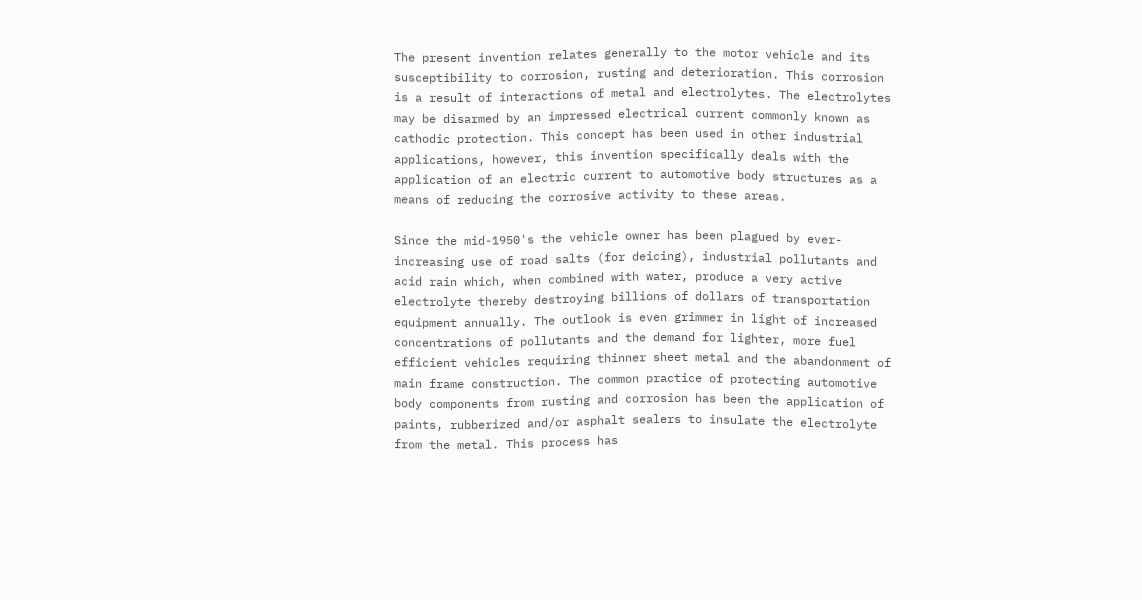The present invention relates generally to the motor vehicle and its susceptibility to corrosion, rusting and deterioration. This corrosion is a result of interactions of metal and electrolytes. The electrolytes may be disarmed by an impressed electrical current commonly known as cathodic protection. This concept has been used in other industrial applications, however, this invention specifically deals with the application of an electric current to automotive body structures as a means of reducing the corrosive activity to these areas.

Since the mid-1950's the vehicle owner has been plagued by ever-increasing use of road salts (for deicing), industrial pollutants and acid rain which, when combined with water, produce a very active electrolyte thereby destroying billions of dollars of transportation equipment annually. The outlook is even grimmer in light of increased concentrations of pollutants and the demand for lighter, more fuel efficient vehicles requiring thinner sheet metal and the abandonment of main frame construction. The common practice of protecting automotive body components from rusting and corrosion has been the application of paints, rubberized and/or asphalt sealers to insulate the electrolyte from the metal. This process has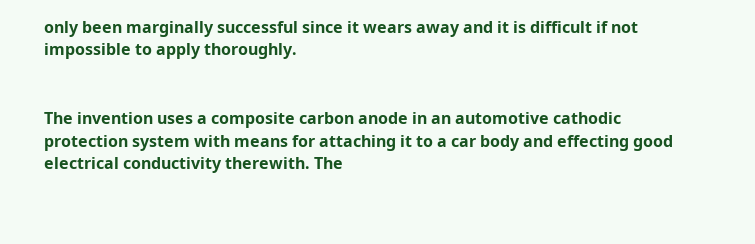only been marginally successful since it wears away and it is difficult if not impossible to apply thoroughly.


The invention uses a composite carbon anode in an automotive cathodic protection system with means for attaching it to a car body and effecting good electrical conductivity therewith. The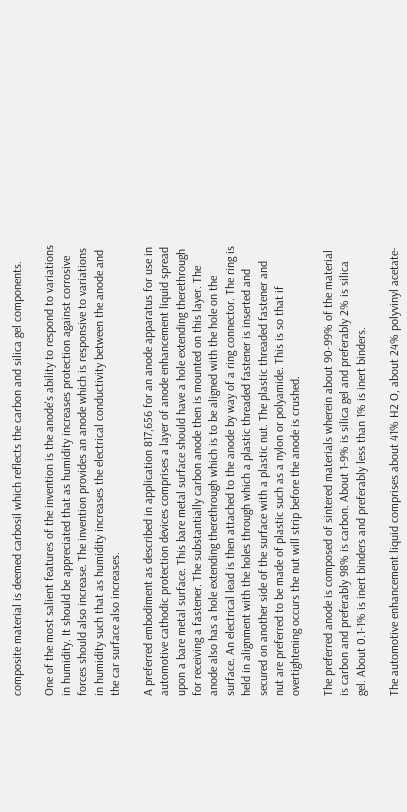composite material is deemed carbosil which reflects the carbon and silica gel components.

One of the most salient features of the invention is the anode's ability to respond to variations in humidity. It should be appreciated that as humidity increases protection against corrosive forces should also increase. The invention provides an anode which is responsive to variations in humidity such that as humidity increases the electrical conductivity between the anode and the car surface also increases.

A preferred embodiment as described in application 817,656 for an anode apparatus for use in automotive cathodic protection devices comprises a layer of anode enhancement liquid spread upon a bare metal surface. This bare metal surface should have a hole extending therethrough for receiving a fastener. The substantially carbon anode then is mounted on this layer. The anode also has a hole extending therethrough which is to be aligned with the hole on the surface. An electrical lead is then attached to the anode by way of a ring connector. The ring is held in alignment with the holes through which a plastic threaded fastener is inserted and secured on another side of the surface with a plastic nut. The plastic threaded fastener and nut are preferred to be made of plastic such as a nylon or polyamide. This is so that if overtightening occurs the nut will strip before the anode is crushed.

The preferred anode is composed of sintered materials wherein about 90-99% of the material is carbon and preferably 98% is carbon. About 1-9% is silica gel and preferably 2% is silica gel. About 0.1-1% is inert binders and preferably less than 1% is inert binders.

The automotive enhancement liquid comprises about 41% H2 O, about 24% polyvinyl acetate-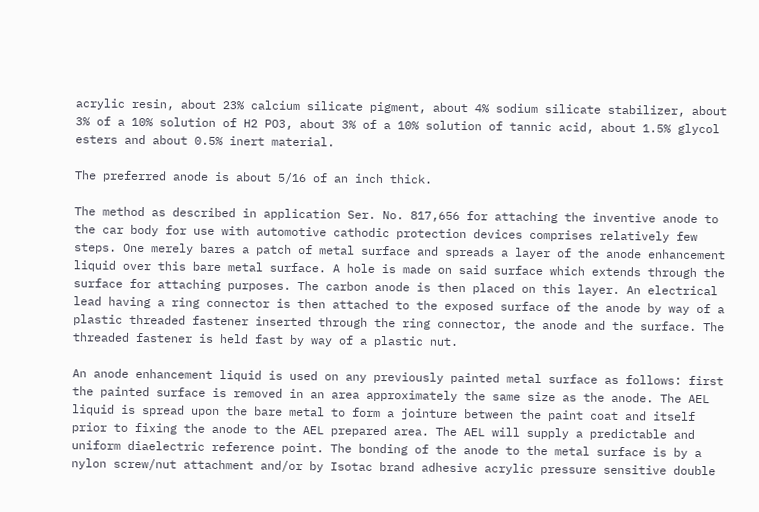acrylic resin, about 23% calcium silicate pigment, about 4% sodium silicate stabilizer, about 3% of a 10% solution of H2 PO3, about 3% of a 10% solution of tannic acid, about 1.5% glycol esters and about 0.5% inert material.

The preferred anode is about 5/16 of an inch thick.

The method as described in application Ser. No. 817,656 for attaching the inventive anode to the car body for use with automotive cathodic protection devices comprises relatively few steps. One merely bares a patch of metal surface and spreads a layer of the anode enhancement liquid over this bare metal surface. A hole is made on said surface which extends through the surface for attaching purposes. The carbon anode is then placed on this layer. An electrical lead having a ring connector is then attached to the exposed surface of the anode by way of a plastic threaded fastener inserted through the ring connector, the anode and the surface. The threaded fastener is held fast by way of a plastic nut.

An anode enhancement liquid is used on any previously painted metal surface as follows: first the painted surface is removed in an area approximately the same size as the anode. The AEL liquid is spread upon the bare metal to form a jointure between the paint coat and itself prior to fixing the anode to the AEL prepared area. The AEL will supply a predictable and uniform diaelectric reference point. The bonding of the anode to the metal surface is by a nylon screw/nut attachment and/or by Isotac brand adhesive acrylic pressure sensitive double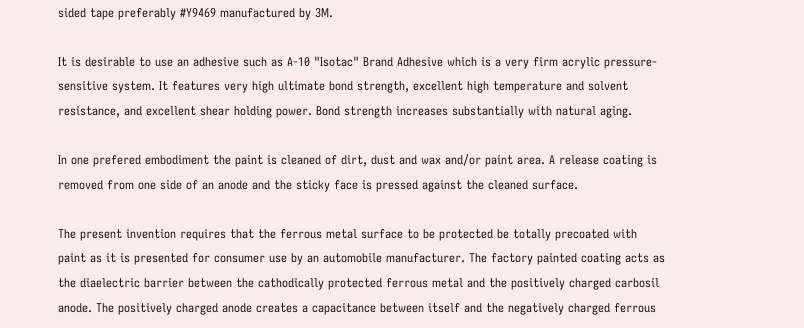sided tape preferably #Y9469 manufactured by 3M.

It is desirable to use an adhesive such as A-10 "Isotac" Brand Adhesive which is a very firm acrylic pressure-sensitive system. It features very high ultimate bond strength, excellent high temperature and solvent resistance, and excellent shear holding power. Bond strength increases substantially with natural aging.

In one prefered embodiment the paint is cleaned of dirt, dust and wax and/or paint area. A release coating is removed from one side of an anode and the sticky face is pressed against the cleaned surface.

The present invention requires that the ferrous metal surface to be protected be totally precoated with paint as it is presented for consumer use by an automobile manufacturer. The factory painted coating acts as the diaelectric barrier between the cathodically protected ferrous metal and the positively charged carbosil anode. The positively charged anode creates a capacitance between itself and the negatively charged ferrous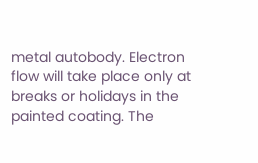metal autobody. Electron flow will take place only at breaks or holidays in the painted coating. The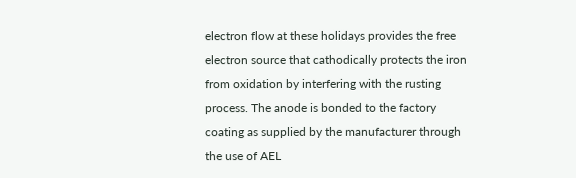electron flow at these holidays provides the free electron source that cathodically protects the iron from oxidation by interfering with the rusting process. The anode is bonded to the factory coating as supplied by the manufacturer through the use of AEL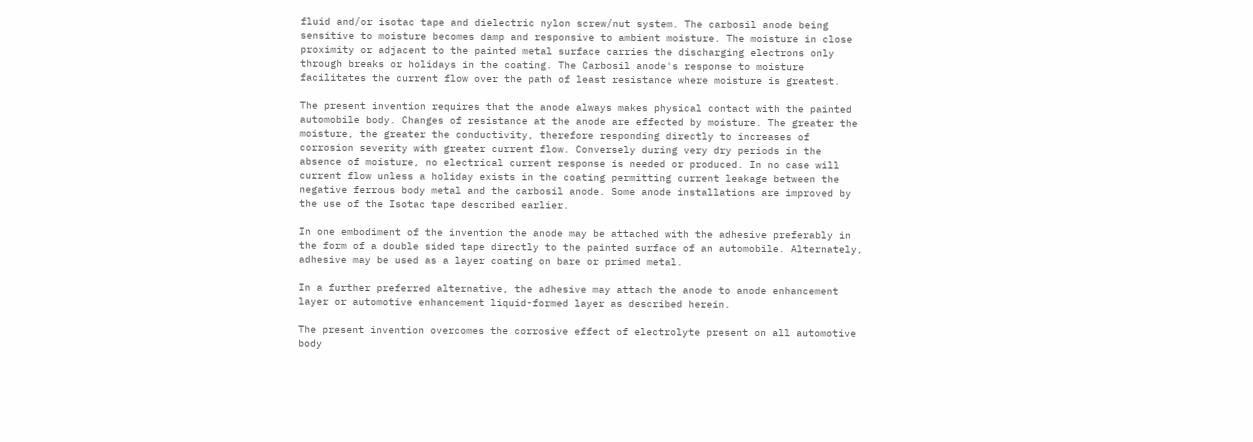fluid and/or isotac tape and dielectric nylon screw/nut system. The carbosil anode being sensitive to moisture becomes damp and responsive to ambient moisture. The moisture in close proximity or adjacent to the painted metal surface carries the discharging electrons only through breaks or holidays in the coating. The Carbosil anode's response to moisture facilitates the current flow over the path of least resistance where moisture is greatest.

The present invention requires that the anode always makes physical contact with the painted automobile body. Changes of resistance at the anode are effected by moisture. The greater the moisture, the greater the conductivity, therefore responding directly to increases of corrosion severity with greater current flow. Conversely during very dry periods in the absence of moisture, no electrical current response is needed or produced. In no case will current flow unless a holiday exists in the coating permitting current leakage between the negative ferrous body metal and the carbosil anode. Some anode installations are improved by the use of the Isotac tape described earlier.

In one embodiment of the invention the anode may be attached with the adhesive preferably in the form of a double sided tape directly to the painted surface of an automobile. Alternately, adhesive may be used as a layer coating on bare or primed metal.

In a further preferred alternative, the adhesive may attach the anode to anode enhancement layer or automotive enhancement liquid-formed layer as described herein.

The present invention overcomes the corrosive effect of electrolyte present on all automotive body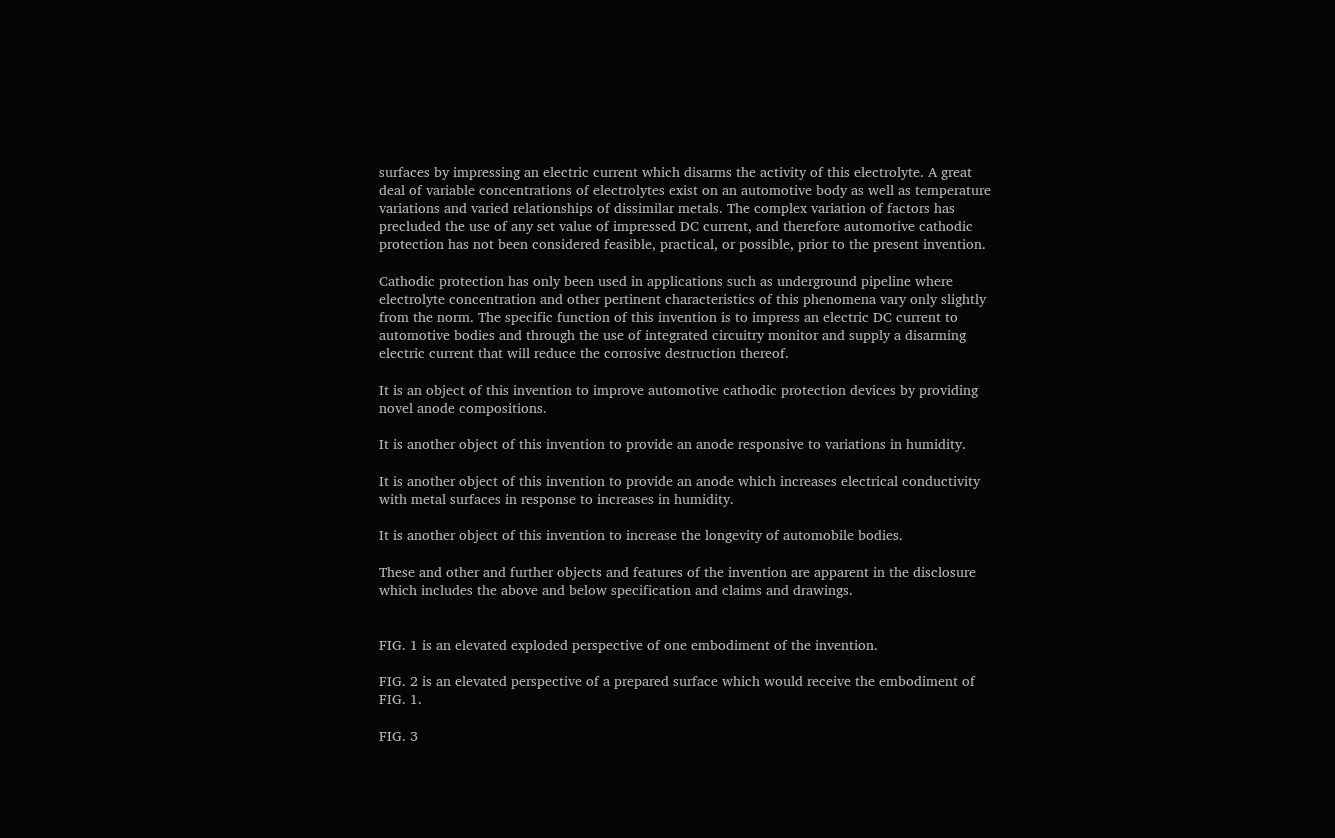surfaces by impressing an electric current which disarms the activity of this electrolyte. A great deal of variable concentrations of electrolytes exist on an automotive body as well as temperature variations and varied relationships of dissimilar metals. The complex variation of factors has precluded the use of any set value of impressed DC current, and therefore automotive cathodic protection has not been considered feasible, practical, or possible, prior to the present invention.

Cathodic protection has only been used in applications such as underground pipeline where electrolyte concentration and other pertinent characteristics of this phenomena vary only slightly from the norm. The specific function of this invention is to impress an electric DC current to automotive bodies and through the use of integrated circuitry monitor and supply a disarming electric current that will reduce the corrosive destruction thereof.

It is an object of this invention to improve automotive cathodic protection devices by providing novel anode compositions.

It is another object of this invention to provide an anode responsive to variations in humidity.

It is another object of this invention to provide an anode which increases electrical conductivity with metal surfaces in response to increases in humidity.

It is another object of this invention to increase the longevity of automobile bodies.

These and other and further objects and features of the invention are apparent in the disclosure which includes the above and below specification and claims and drawings.


FIG. 1 is an elevated exploded perspective of one embodiment of the invention.

FIG. 2 is an elevated perspective of a prepared surface which would receive the embodiment of FIG. 1.

FIG. 3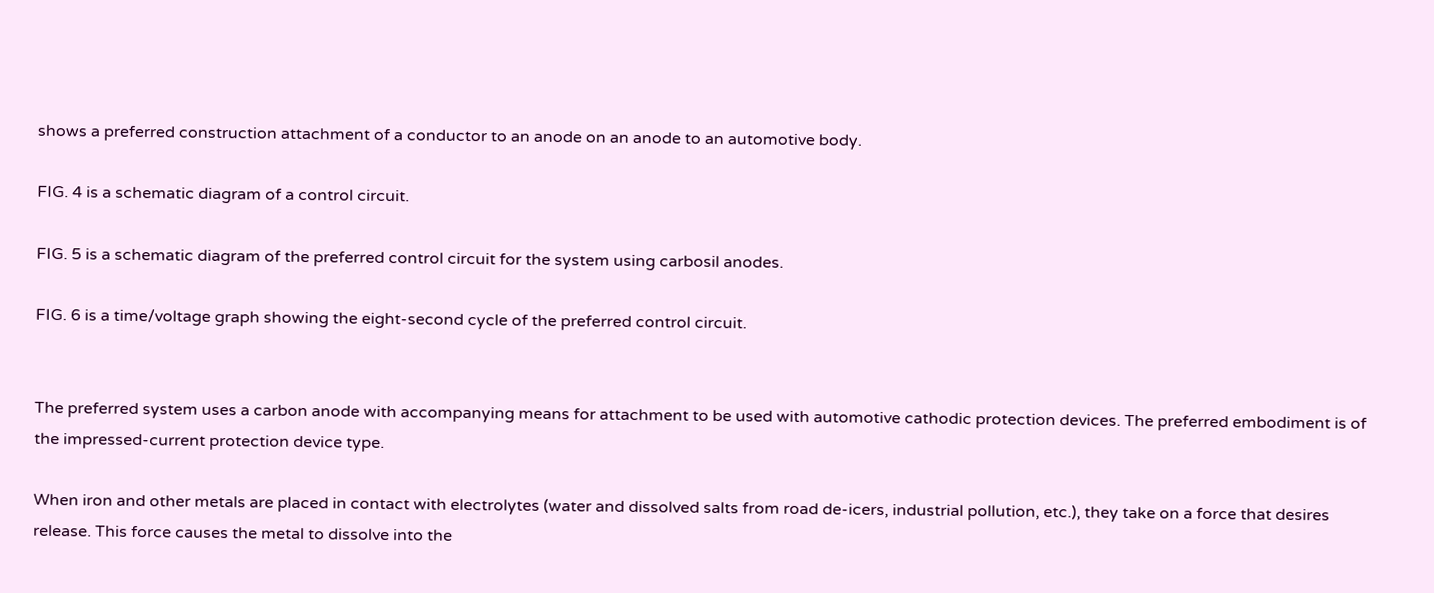shows a preferred construction attachment of a conductor to an anode on an anode to an automotive body.

FIG. 4 is a schematic diagram of a control circuit.

FIG. 5 is a schematic diagram of the preferred control circuit for the system using carbosil anodes.

FIG. 6 is a time/voltage graph showing the eight-second cycle of the preferred control circuit.


The preferred system uses a carbon anode with accompanying means for attachment to be used with automotive cathodic protection devices. The preferred embodiment is of the impressed-current protection device type.

When iron and other metals are placed in contact with electrolytes (water and dissolved salts from road de-icers, industrial pollution, etc.), they take on a force that desires release. This force causes the metal to dissolve into the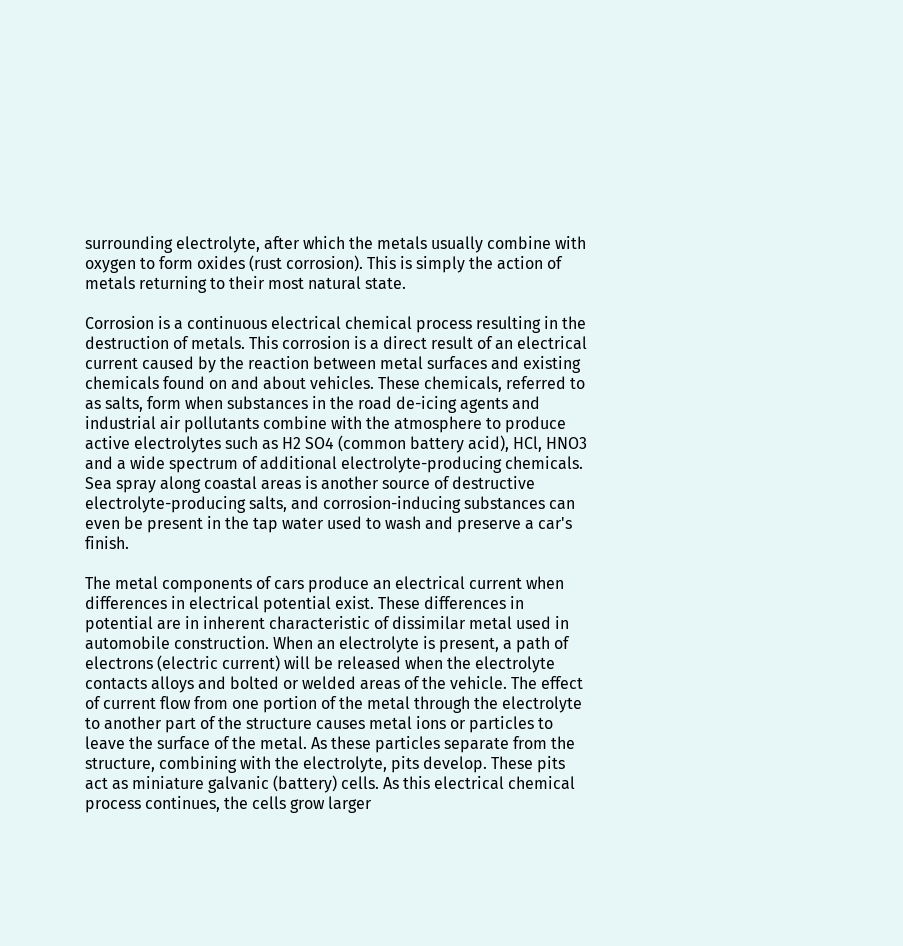surrounding electrolyte, after which the metals usually combine with oxygen to form oxides (rust corrosion). This is simply the action of metals returning to their most natural state.

Corrosion is a continuous electrical chemical process resulting in the destruction of metals. This corrosion is a direct result of an electrical current caused by the reaction between metal surfaces and existing chemicals found on and about vehicles. These chemicals, referred to as salts, form when substances in the road de-icing agents and industrial air pollutants combine with the atmosphere to produce active electrolytes such as H2 SO4 (common battery acid), HCl, HNO3 and a wide spectrum of additional electrolyte-producing chemicals. Sea spray along coastal areas is another source of destructive electrolyte-producing salts, and corrosion-inducing substances can even be present in the tap water used to wash and preserve a car's finish.

The metal components of cars produce an electrical current when differences in electrical potential exist. These differences in potential are in inherent characteristic of dissimilar metal used in automobile construction. When an electrolyte is present, a path of electrons (electric current) will be released when the electrolyte contacts alloys and bolted or welded areas of the vehicle. The effect of current flow from one portion of the metal through the electrolyte to another part of the structure causes metal ions or particles to leave the surface of the metal. As these particles separate from the structure, combining with the electrolyte, pits develop. These pits act as miniature galvanic (battery) cells. As this electrical chemical process continues, the cells grow larger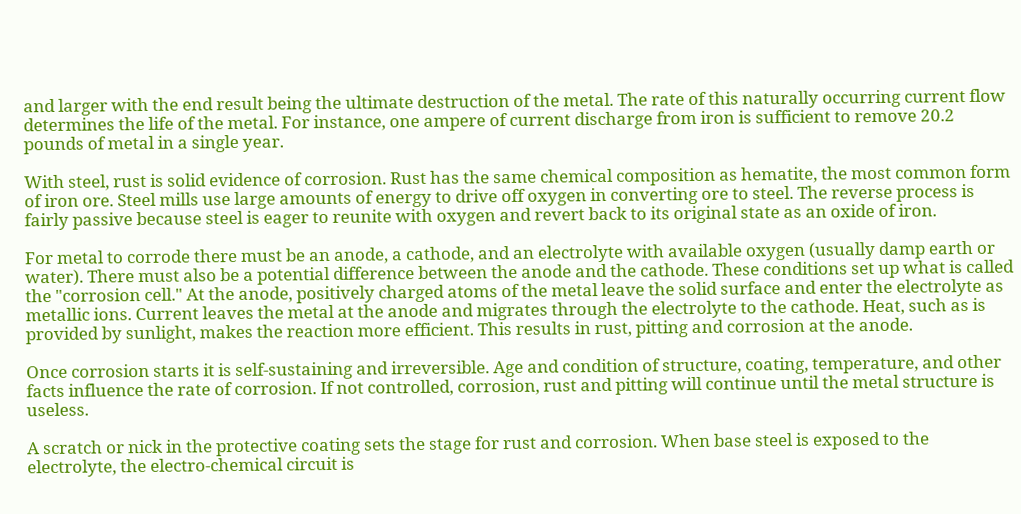and larger with the end result being the ultimate destruction of the metal. The rate of this naturally occurring current flow determines the life of the metal. For instance, one ampere of current discharge from iron is sufficient to remove 20.2 pounds of metal in a single year.

With steel, rust is solid evidence of corrosion. Rust has the same chemical composition as hematite, the most common form of iron ore. Steel mills use large amounts of energy to drive off oxygen in converting ore to steel. The reverse process is fairly passive because steel is eager to reunite with oxygen and revert back to its original state as an oxide of iron.

For metal to corrode there must be an anode, a cathode, and an electrolyte with available oxygen (usually damp earth or water). There must also be a potential difference between the anode and the cathode. These conditions set up what is called the "corrosion cell." At the anode, positively charged atoms of the metal leave the solid surface and enter the electrolyte as metallic ions. Current leaves the metal at the anode and migrates through the electrolyte to the cathode. Heat, such as is provided by sunlight, makes the reaction more efficient. This results in rust, pitting and corrosion at the anode.

Once corrosion starts it is self-sustaining and irreversible. Age and condition of structure, coating, temperature, and other facts influence the rate of corrosion. If not controlled, corrosion, rust and pitting will continue until the metal structure is useless.

A scratch or nick in the protective coating sets the stage for rust and corrosion. When base steel is exposed to the electrolyte, the electro-chemical circuit is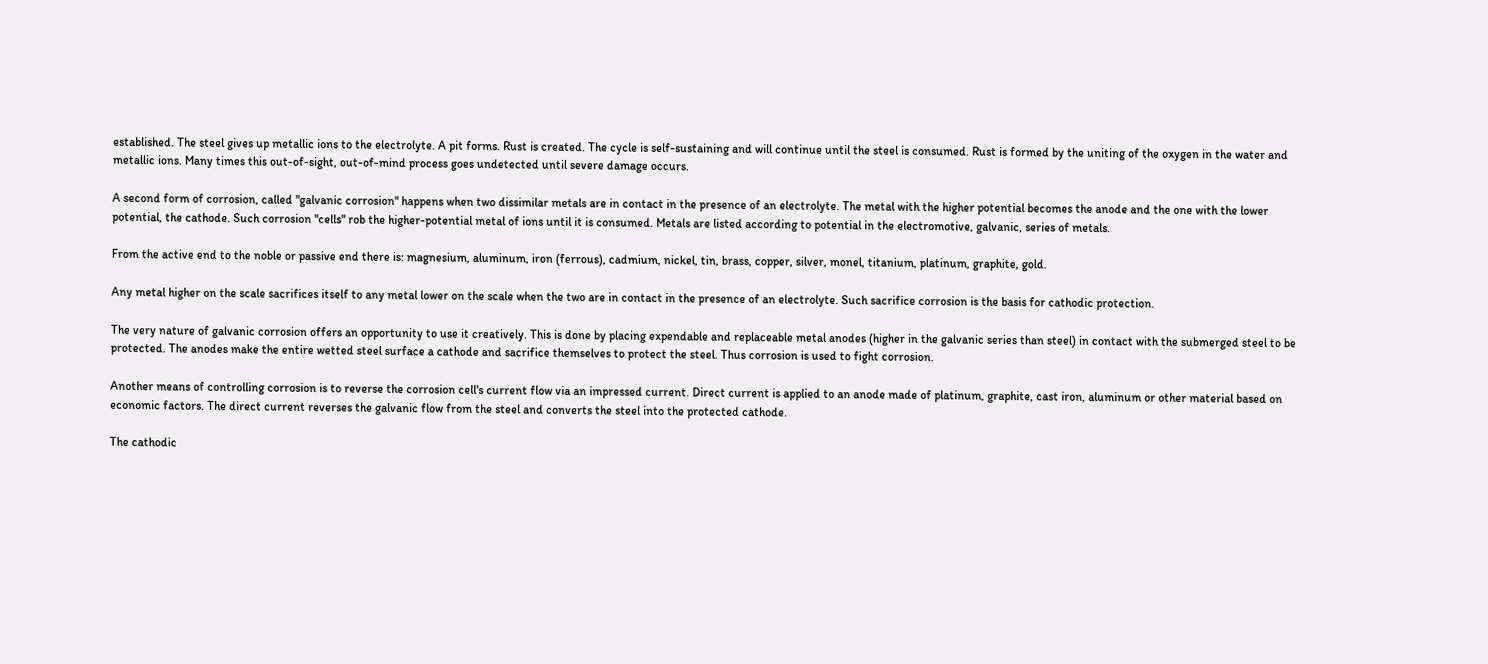established. The steel gives up metallic ions to the electrolyte. A pit forms. Rust is created. The cycle is self-sustaining and will continue until the steel is consumed. Rust is formed by the uniting of the oxygen in the water and metallic ions. Many times this out-of-sight, out-of-mind process goes undetected until severe damage occurs.

A second form of corrosion, called "galvanic corrosion" happens when two dissimilar metals are in contact in the presence of an electrolyte. The metal with the higher potential becomes the anode and the one with the lower potential, the cathode. Such corrosion "cells" rob the higher-potential metal of ions until it is consumed. Metals are listed according to potential in the electromotive, galvanic, series of metals.

From the active end to the noble or passive end there is: magnesium, aluminum, iron (ferrous), cadmium, nickel, tin, brass, copper, silver, monel, titanium, platinum, graphite, gold.

Any metal higher on the scale sacrifices itself to any metal lower on the scale when the two are in contact in the presence of an electrolyte. Such sacrifice corrosion is the basis for cathodic protection.

The very nature of galvanic corrosion offers an opportunity to use it creatively. This is done by placing expendable and replaceable metal anodes (higher in the galvanic series than steel) in contact with the submerged steel to be protected. The anodes make the entire wetted steel surface a cathode and sacrifice themselves to protect the steel. Thus corrosion is used to fight corrosion.

Another means of controlling corrosion is to reverse the corrosion cell's current flow via an impressed current. Direct current is applied to an anode made of platinum, graphite, cast iron, aluminum or other material based on economic factors. The direct current reverses the galvanic flow from the steel and converts the steel into the protected cathode.

The cathodic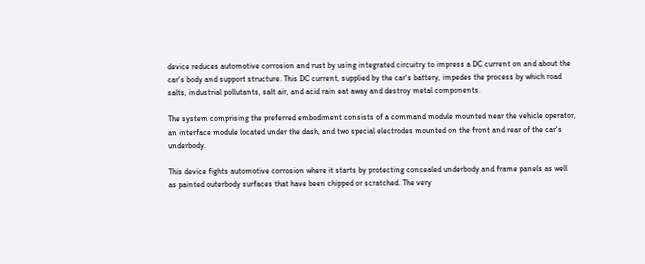device reduces automotive corrosion and rust by using integrated circuitry to impress a DC current on and about the car's body and support structure. This DC current, supplied by the car's battery, impedes the process by which road salts, industrial pollutants, salt air, and acid rain eat away and destroy metal components.

The system comprising the preferred embodiment consists of a command module mounted near the vehicle operator, an interface module located under the dash, and two special electrodes mounted on the front and rear of the car's underbody.

This device fights automotive corrosion where it starts by protecting concealed underbody and frame panels as well as painted outerbody surfaces that have been chipped or scratched. The very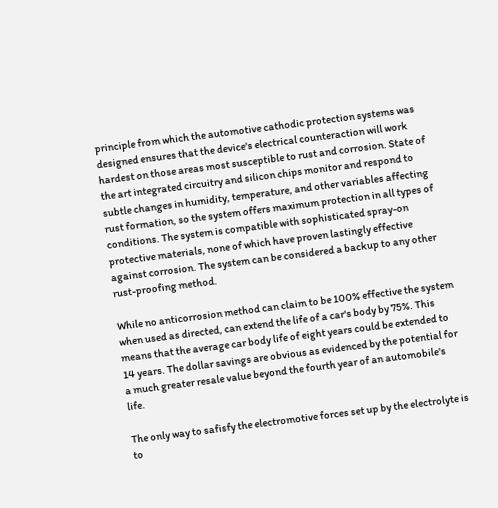principle from which the automotive cathodic protection systems was designed ensures that the device's electrical counteraction will work hardest on those areas most susceptible to rust and corrosion. State of the art integrated circuitry and silicon chips monitor and respond to subtle changes in humidity, temperature, and other variables affecting rust formation, so the system offers maximum protection in all types of conditions. The system is compatible with sophisticated spray-on protective materials, none of which have proven lastingly effective against corrosion. The system can be considered a backup to any other rust-proofing method.

While no anticorrosion method can claim to be 100% effective the system when used as directed, can extend the life of a car's body by 75%. This means that the average car body life of eight years could be extended to 14 years. The dollar savings are obvious as evidenced by the potential for a much greater resale value beyond the fourth year of an automobile's life.

The only way to safisfy the electromotive forces set up by the electrolyte is to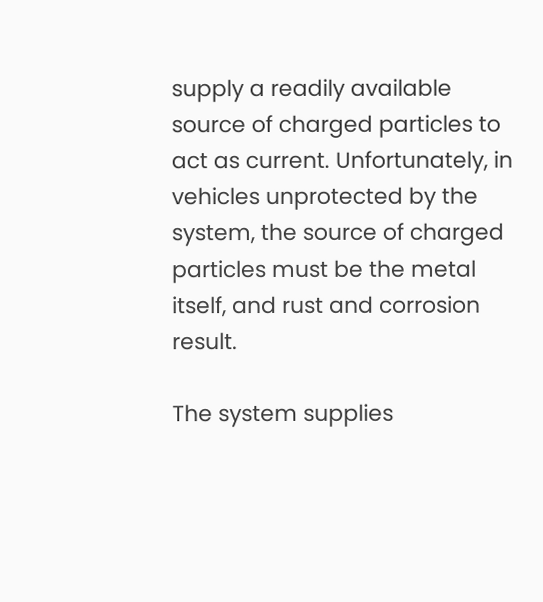supply a readily available source of charged particles to act as current. Unfortunately, in vehicles unprotected by the system, the source of charged particles must be the metal itself, and rust and corrosion result.

The system supplies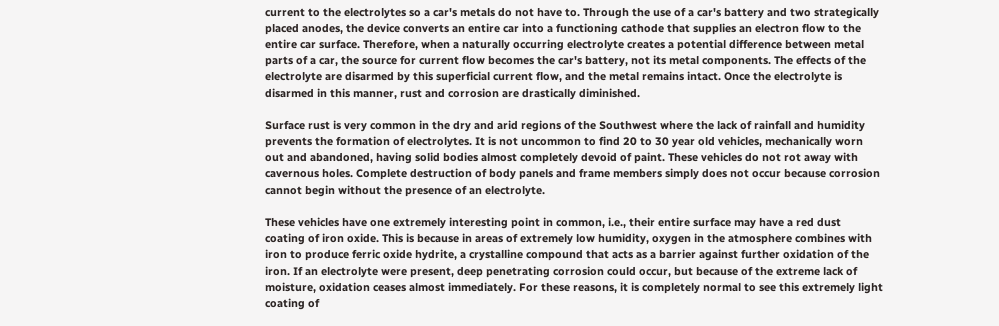current to the electrolytes so a car's metals do not have to. Through the use of a car's battery and two strategically placed anodes, the device converts an entire car into a functioning cathode that supplies an electron flow to the entire car surface. Therefore, when a naturally occurring electrolyte creates a potential difference between metal parts of a car, the source for current flow becomes the car's battery, not its metal components. The effects of the electrolyte are disarmed by this superficial current flow, and the metal remains intact. Once the electrolyte is disarmed in this manner, rust and corrosion are drastically diminished.

Surface rust is very common in the dry and arid regions of the Southwest where the lack of rainfall and humidity prevents the formation of electrolytes. It is not uncommon to find 20 to 30 year old vehicles, mechanically worn out and abandoned, having solid bodies almost completely devoid of paint. These vehicles do not rot away with cavernous holes. Complete destruction of body panels and frame members simply does not occur because corrosion cannot begin without the presence of an electrolyte.

These vehicles have one extremely interesting point in common, i.e., their entire surface may have a red dust coating of iron oxide. This is because in areas of extremely low humidity, oxygen in the atmosphere combines with iron to produce ferric oxide hydrite, a crystalline compound that acts as a barrier against further oxidation of the iron. If an electrolyte were present, deep penetrating corrosion could occur, but because of the extreme lack of moisture, oxidation ceases almost immediately. For these reasons, it is completely normal to see this extremely light coating of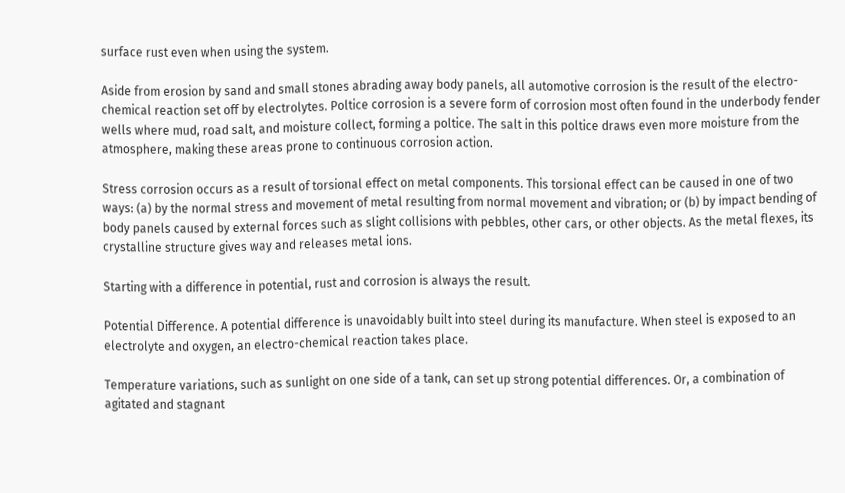surface rust even when using the system.

Aside from erosion by sand and small stones abrading away body panels, all automotive corrosion is the result of the electro-chemical reaction set off by electrolytes. Poltice corrosion is a severe form of corrosion most often found in the underbody fender wells where mud, road salt, and moisture collect, forming a poltice. The salt in this poltice draws even more moisture from the atmosphere, making these areas prone to continuous corrosion action.

Stress corrosion occurs as a result of torsional effect on metal components. This torsional effect can be caused in one of two ways: (a) by the normal stress and movement of metal resulting from normal movement and vibration; or (b) by impact bending of body panels caused by external forces such as slight collisions with pebbles, other cars, or other objects. As the metal flexes, its crystalline structure gives way and releases metal ions.

Starting with a difference in potential, rust and corrosion is always the result.

Potential Difference. A potential difference is unavoidably built into steel during its manufacture. When steel is exposed to an electrolyte and oxygen, an electro-chemical reaction takes place.

Temperature variations, such as sunlight on one side of a tank, can set up strong potential differences. Or, a combination of agitated and stagnant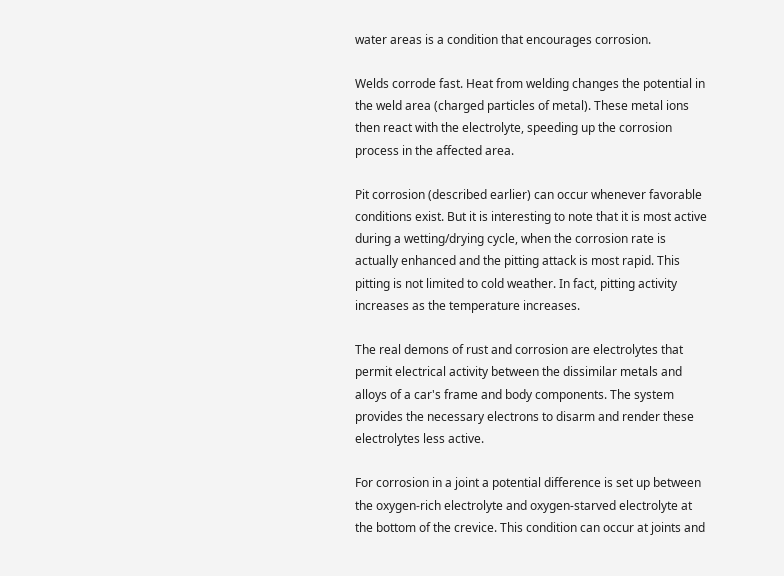water areas is a condition that encourages corrosion.

Welds corrode fast. Heat from welding changes the potential in the weld area (charged particles of metal). These metal ions then react with the electrolyte, speeding up the corrosion process in the affected area.

Pit corrosion (described earlier) can occur whenever favorable conditions exist. But it is interesting to note that it is most active during a wetting/drying cycle, when the corrosion rate is actually enhanced and the pitting attack is most rapid. This pitting is not limited to cold weather. In fact, pitting activity increases as the temperature increases.

The real demons of rust and corrosion are electrolytes that permit electrical activity between the dissimilar metals and alloys of a car's frame and body components. The system provides the necessary electrons to disarm and render these electrolytes less active.

For corrosion in a joint a potential difference is set up between the oxygen-rich electrolyte and oxygen-starved electrolyte at the bottom of the crevice. This condition can occur at joints and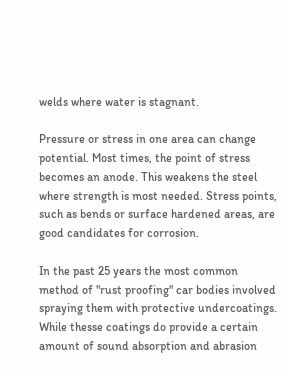welds where water is stagnant.

Pressure or stress in one area can change potential. Most times, the point of stress becomes an anode. This weakens the steel where strength is most needed. Stress points, such as bends or surface hardened areas, are good candidates for corrosion.

In the past 25 years the most common method of "rust proofing" car bodies involved spraying them with protective undercoatings. While thesse coatings do provide a certain amount of sound absorption and abrasion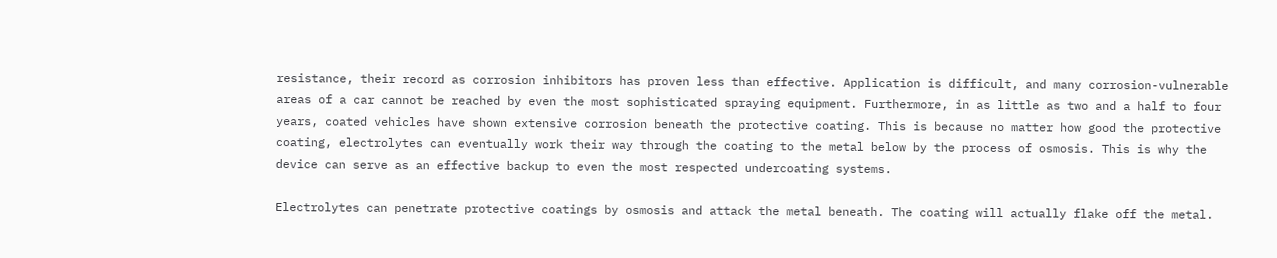resistance, their record as corrosion inhibitors has proven less than effective. Application is difficult, and many corrosion-vulnerable areas of a car cannot be reached by even the most sophisticated spraying equipment. Furthermore, in as little as two and a half to four years, coated vehicles have shown extensive corrosion beneath the protective coating. This is because no matter how good the protective coating, electrolytes can eventually work their way through the coating to the metal below by the process of osmosis. This is why the device can serve as an effective backup to even the most respected undercoating systems.

Electrolytes can penetrate protective coatings by osmosis and attack the metal beneath. The coating will actually flake off the metal.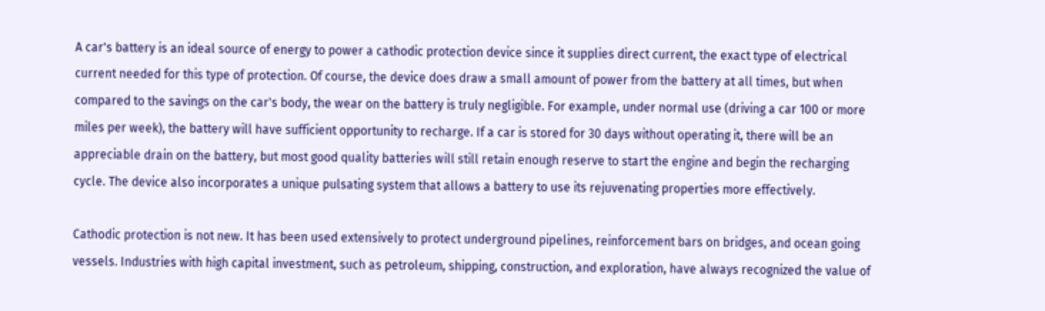A car's battery is an ideal source of energy to power a cathodic protection device since it supplies direct current, the exact type of electrical current needed for this type of protection. Of course, the device does draw a small amount of power from the battery at all times, but when compared to the savings on the car's body, the wear on the battery is truly negligible. For example, under normal use (driving a car 100 or more miles per week), the battery will have sufficient opportunity to recharge. If a car is stored for 30 days without operating it, there will be an appreciable drain on the battery, but most good quality batteries will still retain enough reserve to start the engine and begin the recharging cycle. The device also incorporates a unique pulsating system that allows a battery to use its rejuvenating properties more effectively.

Cathodic protection is not new. It has been used extensively to protect underground pipelines, reinforcement bars on bridges, and ocean going vessels. Industries with high capital investment, such as petroleum, shipping, construction, and exploration, have always recognized the value of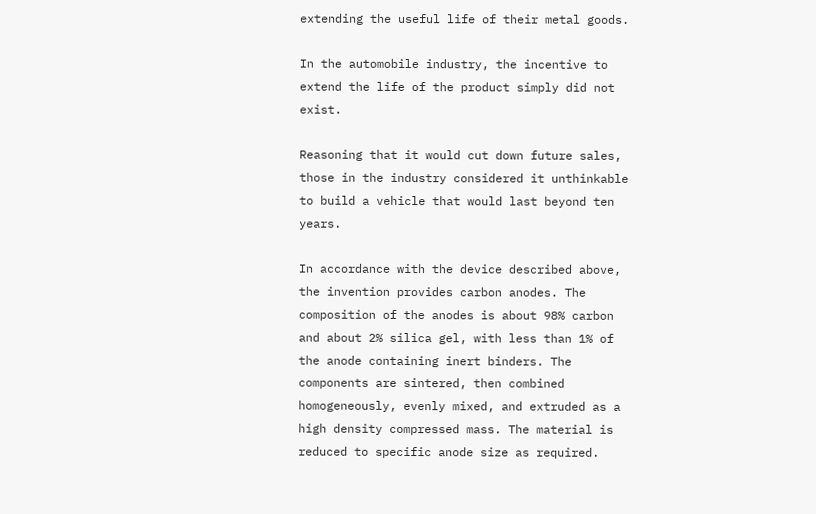extending the useful life of their metal goods.

In the automobile industry, the incentive to extend the life of the product simply did not exist.

Reasoning that it would cut down future sales, those in the industry considered it unthinkable to build a vehicle that would last beyond ten years.

In accordance with the device described above, the invention provides carbon anodes. The composition of the anodes is about 98% carbon and about 2% silica gel, with less than 1% of the anode containing inert binders. The components are sintered, then combined homogeneously, evenly mixed, and extruded as a high density compressed mass. The material is reduced to specific anode size as required.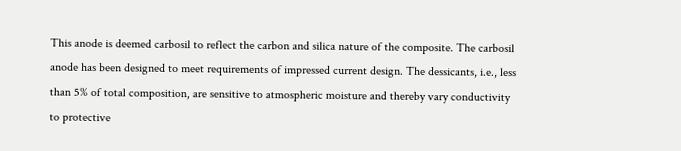This anode is deemed carbosil to reflect the carbon and silica nature of the composite. The carbosil anode has been designed to meet requirements of impressed current design. The dessicants, i.e., less than 5% of total composition, are sensitive to atmospheric moisture and thereby vary conductivity to protective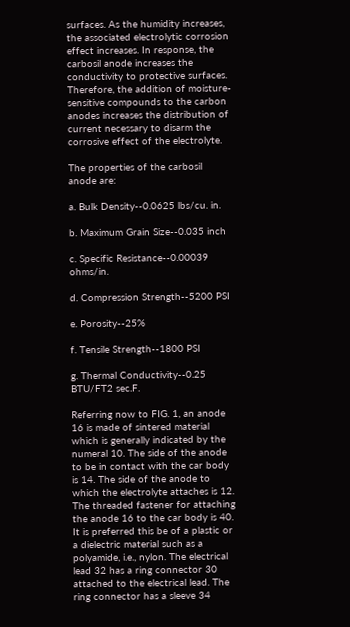surfaces. As the humidity increases, the associated electrolytic corrosion effect increases. In response, the carbosil anode increases the conductivity to protective surfaces. Therefore, the addition of moisture-sensitive compounds to the carbon anodes increases the distribution of current necessary to disarm the corrosive effect of the electrolyte.

The properties of the carbosil anode are:

a. Bulk Density--0.0625 lbs/cu. in.

b. Maximum Grain Size--0.035 inch

c. Specific Resistance--0.00039 ohms/in.

d. Compression Strength--5200 PSI

e. Porosity--25%

f. Tensile Strength--1800 PSI

g. Thermal Conductivity--0.25 BTU/FT2 sec.F.

Referring now to FIG. 1, an anode 16 is made of sintered material which is generally indicated by the numeral 10. The side of the anode to be in contact with the car body is 14. The side of the anode to which the electrolyte attaches is 12. The threaded fastener for attaching the anode 16 to the car body is 40. It is preferred this be of a plastic or a dielectric material such as a polyamide, i.e., nylon. The electrical lead 32 has a ring connector 30 attached to the electrical lead. The ring connector has a sleeve 34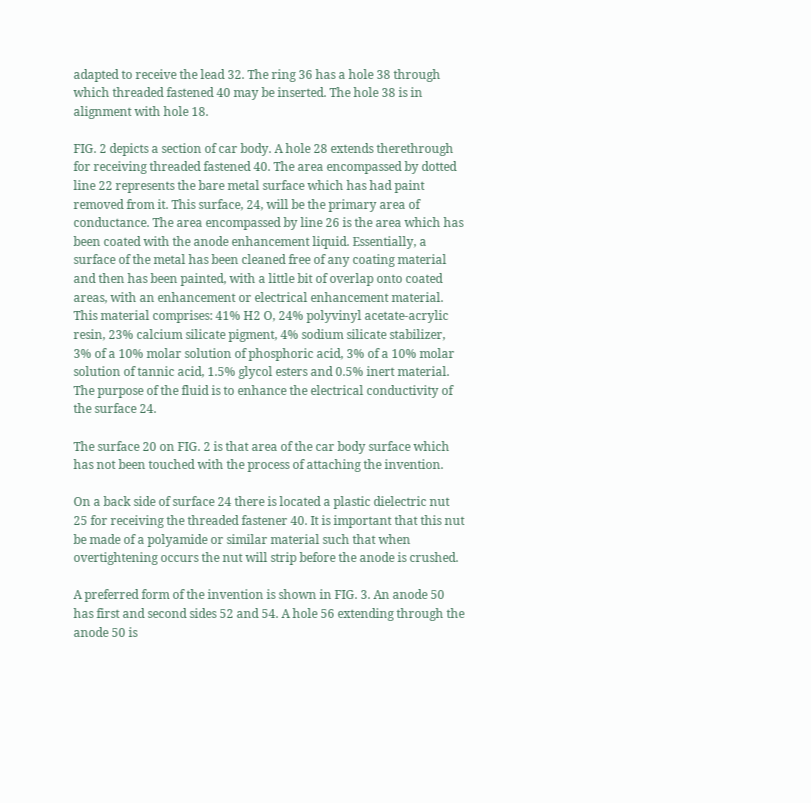adapted to receive the lead 32. The ring 36 has a hole 38 through which threaded fastened 40 may be inserted. The hole 38 is in alignment with hole 18.

FIG. 2 depicts a section of car body. A hole 28 extends therethrough for receiving threaded fastened 40. The area encompassed by dotted line 22 represents the bare metal surface which has had paint removed from it. This surface, 24, will be the primary area of conductance. The area encompassed by line 26 is the area which has been coated with the anode enhancement liquid. Essentially, a surface of the metal has been cleaned free of any coating material and then has been painted, with a little bit of overlap onto coated areas, with an enhancement or electrical enhancement material. This material comprises: 41% H2 O, 24% polyvinyl acetate-acrylic resin, 23% calcium silicate pigment, 4% sodium silicate stabilizer, 3% of a 10% molar solution of phosphoric acid, 3% of a 10% molar solution of tannic acid, 1.5% glycol esters and 0.5% inert material. The purpose of the fluid is to enhance the electrical conductivity of the surface 24.

The surface 20 on FIG. 2 is that area of the car body surface which has not been touched with the process of attaching the invention.

On a back side of surface 24 there is located a plastic dielectric nut 25 for receiving the threaded fastener 40. It is important that this nut be made of a polyamide or similar material such that when overtightening occurs the nut will strip before the anode is crushed.

A preferred form of the invention is shown in FIG. 3. An anode 50 has first and second sides 52 and 54. A hole 56 extending through the anode 50 is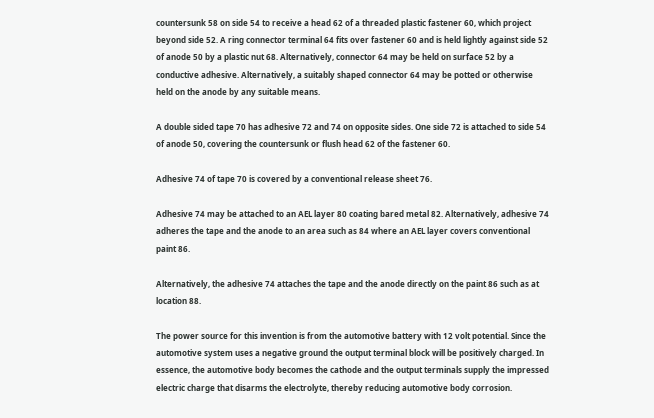countersunk 58 on side 54 to receive a head 62 of a threaded plastic fastener 60, which project beyond side 52. A ring connector terminal 64 fits over fastener 60 and is held lightly against side 52 of anode 50 by a plastic nut 68. Alternatively, connector 64 may be held on surface 52 by a conductive adhesive. Alternatively, a suitably shaped connector 64 may be potted or otherwise held on the anode by any suitable means.

A double sided tape 70 has adhesive 72 and 74 on opposite sides. One side 72 is attached to side 54 of anode 50, covering the countersunk or flush head 62 of the fastener 60.

Adhesive 74 of tape 70 is covered by a conventional release sheet 76.

Adhesive 74 may be attached to an AEL layer 80 coating bared metal 82. Alternatively, adhesive 74 adheres the tape and the anode to an area such as 84 where an AEL layer covers conventional paint 86.

Alternatively, the adhesive 74 attaches the tape and the anode directly on the paint 86 such as at location 88.

The power source for this invention is from the automotive battery with 12 volt potential. Since the automotive system uses a negative ground the output terminal block will be positively charged. In essence, the automotive body becomes the cathode and the output terminals supply the impressed electric charge that disarms the electrolyte, thereby reducing automotive body corrosion.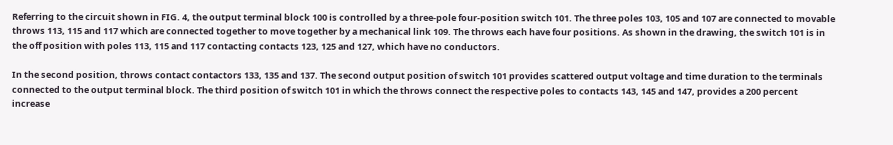Referring to the circuit shown in FIG. 4, the output terminal block 100 is controlled by a three-pole four-position switch 101. The three poles 103, 105 and 107 are connected to movable throws 113, 115 and 117 which are connected together to move together by a mechanical link 109. The throws each have four positions. As shown in the drawing, the switch 101 is in the off position with poles 113, 115 and 117 contacting contacts 123, 125 and 127, which have no conductors.

In the second position, throws contact contactors 133, 135 and 137. The second output position of switch 101 provides scattered output voltage and time duration to the terminals connected to the output terminal block. The third position of switch 101 in which the throws connect the respective poles to contacts 143, 145 and 147, provides a 200 percent increase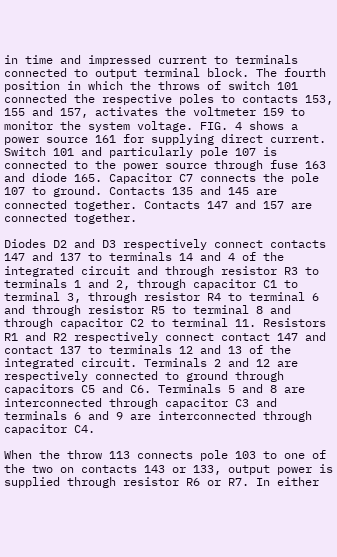in time and impressed current to terminals connected to output terminal block. The fourth position in which the throws of switch 101 connected the respective poles to contacts 153, 155 and 157, activates the voltmeter 159 to monitor the system voltage. FIG. 4 shows a power source 161 for supplying direct current. Switch 101 and particularly pole 107 is connected to the power source through fuse 163 and diode 165. Capacitor C7 connects the pole 107 to ground. Contacts 135 and 145 are connected together. Contacts 147 and 157 are connected together.

Diodes D2 and D3 respectively connect contacts 147 and 137 to terminals 14 and 4 of the integrated circuit and through resistor R3 to terminals 1 and 2, through capacitor C1 to terminal 3, through resistor R4 to terminal 6 and through resistor R5 to terminal 8 and through capacitor C2 to terminal 11. Resistors R1 and R2 respectively connect contact 147 and contact 137 to terminals 12 and 13 of the integrated circuit. Terminals 2 and 12 are respectively connected to ground through capacitors C5 and C6. Terminals 5 and 8 are interconnected through capacitor C3 and terminals 6 and 9 are interconnected through capacitor C4.

When the throw 113 connects pole 103 to one of the two on contacts 143 or 133, output power is supplied through resistor R6 or R7. In either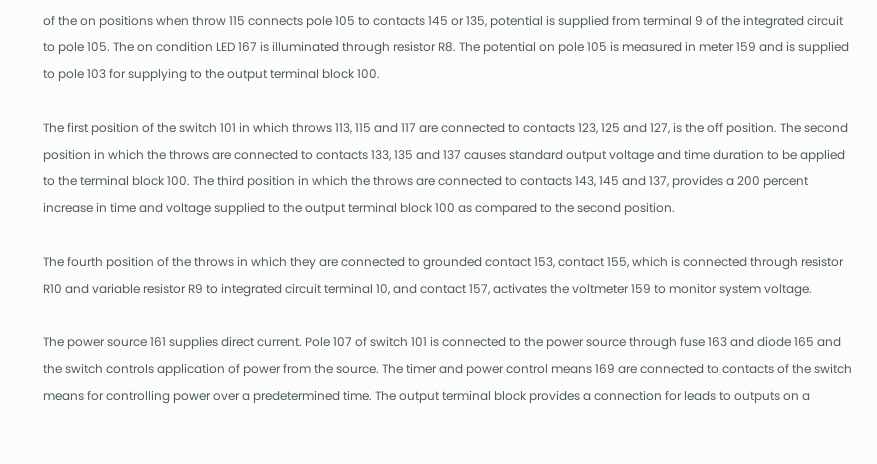of the on positions when throw 115 connects pole 105 to contacts 145 or 135, potential is supplied from terminal 9 of the integrated circuit to pole 105. The on condition LED 167 is illuminated through resistor R8. The potential on pole 105 is measured in meter 159 and is supplied to pole 103 for supplying to the output terminal block 100.

The first position of the switch 101 in which throws 113, 115 and 117 are connected to contacts 123, 125 and 127, is the off position. The second position in which the throws are connected to contacts 133, 135 and 137 causes standard output voltage and time duration to be applied to the terminal block 100. The third position in which the throws are connected to contacts 143, 145 and 137, provides a 200 percent increase in time and voltage supplied to the output terminal block 100 as compared to the second position.

The fourth position of the throws in which they are connected to grounded contact 153, contact 155, which is connected through resistor R10 and variable resistor R9 to integrated circuit terminal 10, and contact 157, activates the voltmeter 159 to monitor system voltage.

The power source 161 supplies direct current. Pole 107 of switch 101 is connected to the power source through fuse 163 and diode 165 and the switch controls application of power from the source. The timer and power control means 169 are connected to contacts of the switch means for controlling power over a predetermined time. The output terminal block provides a connection for leads to outputs on a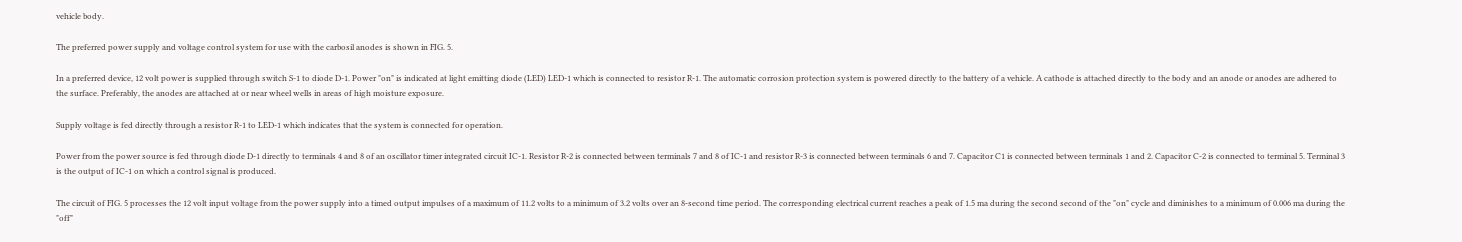vehicle body.

The preferred power supply and voltage control system for use with the carbosil anodes is shown in FIG. 5.

In a preferred device, 12 volt power is supplied through switch S-1 to diode D-1. Power "on" is indicated at light emitting diode (LED) LED-1 which is connected to resistor R-1. The automatic corrosion protection system is powered directly to the battery of a vehicle. A cathode is attached directly to the body and an anode or anodes are adhered to the surface. Preferably, the anodes are attached at or near wheel wells in areas of high moisture exposure.

Supply voltage is fed directly through a resistor R-1 to LED-1 which indicates that the system is connected for operation.

Power from the power source is fed through diode D-1 directly to terminals 4 and 8 of an oscillator timer integrated circuit IC-1. Resistor R-2 is connected between terminals 7 and 8 of IC-1 and resistor R-3 is connected between terminals 6 and 7. Capacitor C1 is connected between terminals 1 and 2. Capacitor C-2 is connected to terminal 5. Terminal 3 is the output of IC-1 on which a control signal is produced.

The circuit of FIG. 5 processes the 12 volt input voltage from the power supply into a timed output impulses of a maximum of 11.2 volts to a minimum of 3.2 volts over an 8-second time period. The corresponding electrical current reaches a peak of 1.5 ma during the second second of the "on" cycle and diminishes to a minimum of 0.006 ma during the "off"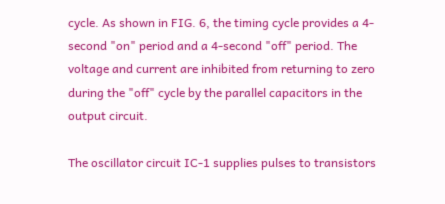cycle. As shown in FIG. 6, the timing cycle provides a 4-second "on" period and a 4-second "off" period. The voltage and current are inhibited from returning to zero during the "off" cycle by the parallel capacitors in the output circuit.

The oscillator circuit IC-1 supplies pulses to transistors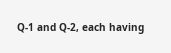Q-1 and Q-2, each having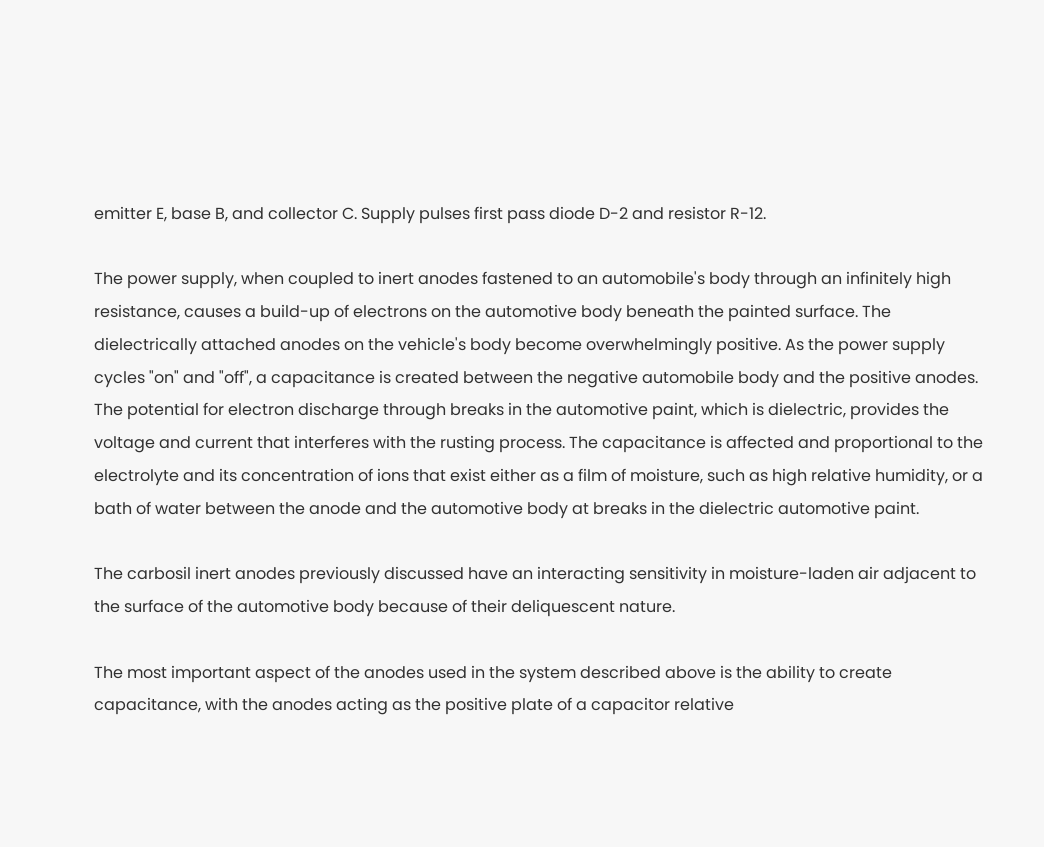emitter E, base B, and collector C. Supply pulses first pass diode D-2 and resistor R-12.

The power supply, when coupled to inert anodes fastened to an automobile's body through an infinitely high resistance, causes a build-up of electrons on the automotive body beneath the painted surface. The dielectrically attached anodes on the vehicle's body become overwhelmingly positive. As the power supply cycles "on" and "off", a capacitance is created between the negative automobile body and the positive anodes. The potential for electron discharge through breaks in the automotive paint, which is dielectric, provides the voltage and current that interferes with the rusting process. The capacitance is affected and proportional to the electrolyte and its concentration of ions that exist either as a film of moisture, such as high relative humidity, or a bath of water between the anode and the automotive body at breaks in the dielectric automotive paint.

The carbosil inert anodes previously discussed have an interacting sensitivity in moisture-laden air adjacent to the surface of the automotive body because of their deliquescent nature.

The most important aspect of the anodes used in the system described above is the ability to create capacitance, with the anodes acting as the positive plate of a capacitor relative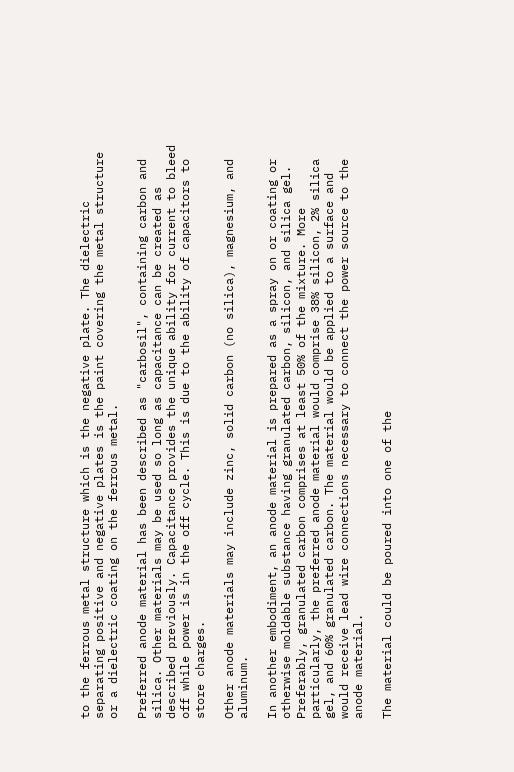to the ferrous metal structure which is the negative plate. The dielectric separating positive and negative plates is the paint covering the metal structure or a dielectric coating on the ferrous metal.

Preferred anode material has been described as "carbosil", containing carbon and silica. Other materials may be used so long as capacitance can be created as described previously. Capacitance provides the unique ability for current to bleed off while power is in the off cycle. This is due to the ability of capacitors to store charges.

Other anode materials may include zinc, solid carbon (no silica), magnesium, and aluminum.

In another embodiment, an anode material is prepared as a spray on or coating or otherwise moldable substance having granulated carbon, silicon, and silica gel. Preferably, granulated carbon comprises at least 50% of the mixture. More particularly, the preferred anode material would comprise 38% silicon, 2% silica gel, and 60% granulated carbon. The material would be applied to a surface and would receive lead wire connections necessary to connect the power source to the anode material.

The material could be poured into one of the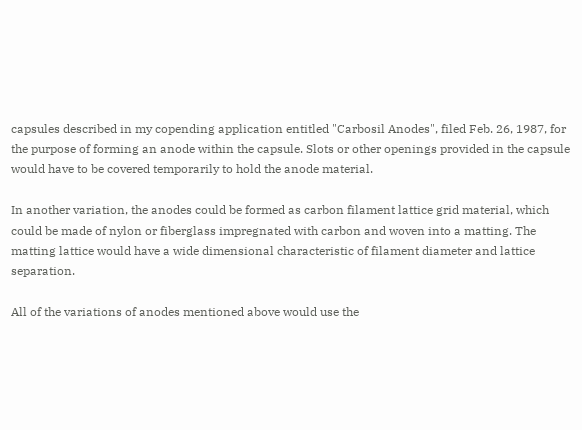capsules described in my copending application entitled "Carbosil Anodes", filed Feb. 26, 1987, for the purpose of forming an anode within the capsule. Slots or other openings provided in the capsule would have to be covered temporarily to hold the anode material.

In another variation, the anodes could be formed as carbon filament lattice grid material, which could be made of nylon or fiberglass impregnated with carbon and woven into a matting. The matting lattice would have a wide dimensional characteristic of filament diameter and lattice separation.

All of the variations of anodes mentioned above would use the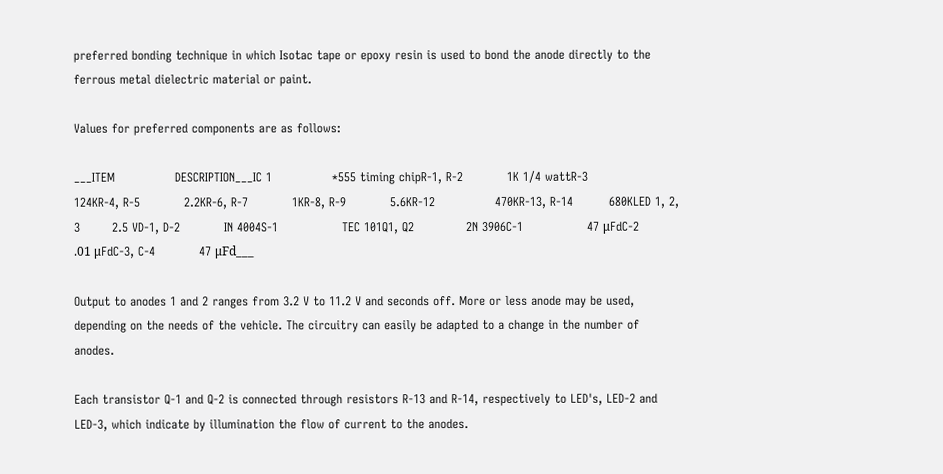preferred bonding technique in which Isotac tape or epoxy resin is used to bond the anode directly to the ferrous metal dielectric material or paint.

Values for preferred components are as follows:

___ITEM               DESCRIPTION___IC 1               *555 timing chipR-1, R-2           1K 1/4 wattR-3                124KR-4, R-5           2.2KR-6, R-7           1KR-8, R-9           5.6KR-12               470KR-13, R-14         680KLED 1, 2, 3        2.5 VD-1, D-2           IN 4004S-1                TEC 101Q1, Q2             2N 3906C-1                47 μFdC-2                .01 μFdC-3, C-4           47 μFd___

Output to anodes 1 and 2 ranges from 3.2 V to 11.2 V and seconds off. More or less anode may be used, depending on the needs of the vehicle. The circuitry can easily be adapted to a change in the number of anodes.

Each transistor Q-1 and Q-2 is connected through resistors R-13 and R-14, respectively to LED's, LED-2 and LED-3, which indicate by illumination the flow of current to the anodes.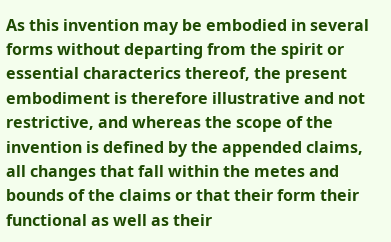As this invention may be embodied in several forms without departing from the spirit or essential characterics thereof, the present embodiment is therefore illustrative and not restrictive, and whereas the scope of the invention is defined by the appended claims, all changes that fall within the metes and bounds of the claims or that their form their functional as well as their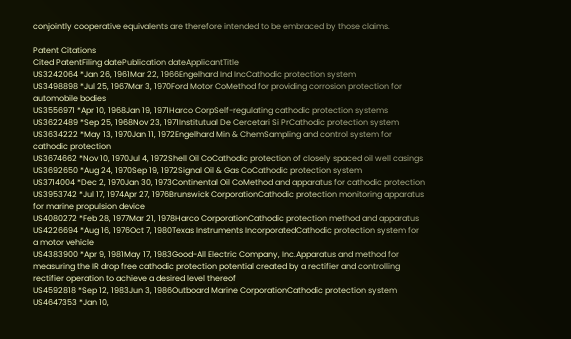conjointly cooperative equivalents are therefore intended to be embraced by those claims.

Patent Citations
Cited PatentFiling datePublication dateApplicantTitle
US3242064 *Jan 26, 1961Mar 22, 1966Engelhard Ind IncCathodic protection system
US3498898 *Jul 25, 1967Mar 3, 1970Ford Motor CoMethod for providing corrosion protection for automobile bodies
US3556971 *Apr 10, 1968Jan 19, 1971Harco CorpSelf-regulating cathodic protection systems
US3622489 *Sep 25, 1968Nov 23, 1971Institutual De Cercetari Si PrCathodic protection system
US3634222 *May 13, 1970Jan 11, 1972Engelhard Min & ChemSampling and control system for cathodic protection
US3674662 *Nov 10, 1970Jul 4, 1972Shell Oil CoCathodic protection of closely spaced oil well casings
US3692650 *Aug 24, 1970Sep 19, 1972Signal Oil & Gas CoCathodic protection system
US3714004 *Dec 2, 1970Jan 30, 1973Continental Oil CoMethod and apparatus for cathodic protection
US3953742 *Jul 17, 1974Apr 27, 1976Brunswick CorporationCathodic protection monitoring apparatus for marine propulsion device
US4080272 *Feb 28, 1977Mar 21, 1978Harco CorporationCathodic protection method and apparatus
US4226694 *Aug 16, 1976Oct 7, 1980Texas Instruments IncorporatedCathodic protection system for a motor vehicle
US4383900 *Apr 9, 1981May 17, 1983Good-All Electric Company, Inc.Apparatus and method for measuring the IR drop free cathodic protection potential created by a rectifier and controlling rectifier operation to achieve a desired level thereof
US4592818 *Sep 12, 1983Jun 3, 1986Outboard Marine CorporationCathodic protection system
US4647353 *Jan 10,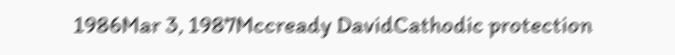1986Mar 3, 1987Mccready DavidCathodic protection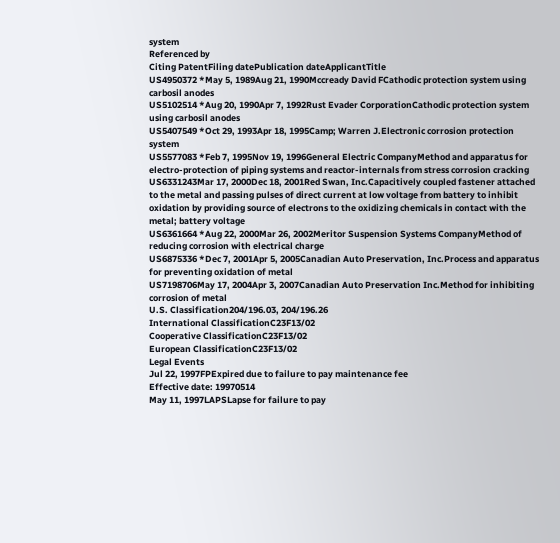system
Referenced by
Citing PatentFiling datePublication dateApplicantTitle
US4950372 *May 5, 1989Aug 21, 1990Mccready David FCathodic protection system using carbosil anodes
US5102514 *Aug 20, 1990Apr 7, 1992Rust Evader CorporationCathodic protection system using carbosil anodes
US5407549 *Oct 29, 1993Apr 18, 1995Camp; Warren J.Electronic corrosion protection system
US5577083 *Feb 7, 1995Nov 19, 1996General Electric CompanyMethod and apparatus for electro-protection of piping systems and reactor-internals from stress corrosion cracking
US6331243Mar 17, 2000Dec 18, 2001Red Swan, Inc.Capacitively coupled fastener attached to the metal and passing pulses of direct current at low voltage from battery to inhibit oxidation by providing source of electrons to the oxidizing chemicals in contact with the metal; battery voltage
US6361664 *Aug 22, 2000Mar 26, 2002Meritor Suspension Systems CompanyMethod of reducing corrosion with electrical charge
US6875336 *Dec 7, 2001Apr 5, 2005Canadian Auto Preservation, Inc.Process and apparatus for preventing oxidation of metal
US7198706May 17, 2004Apr 3, 2007Canadian Auto Preservation Inc.Method for inhibiting corrosion of metal
U.S. Classification204/196.03, 204/196.26
International ClassificationC23F13/02
Cooperative ClassificationC23F13/02
European ClassificationC23F13/02
Legal Events
Jul 22, 1997FPExpired due to failure to pay maintenance fee
Effective date: 19970514
May 11, 1997LAPSLapse for failure to pay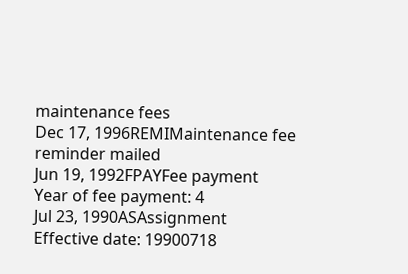maintenance fees
Dec 17, 1996REMIMaintenance fee reminder mailed
Jun 19, 1992FPAYFee payment
Year of fee payment: 4
Jul 23, 1990ASAssignment
Effective date: 19900718